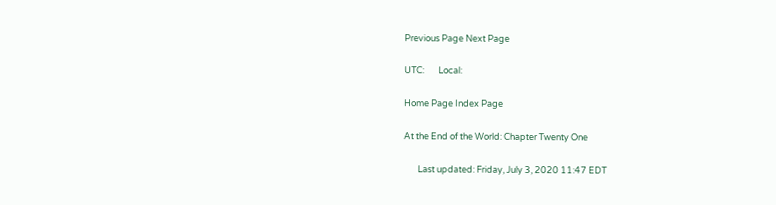Previous Page Next Page

UTC:       Local:

Home Page Index Page

At the End of the World: Chapter Twenty One

       Last updated: Friday, July 3, 2020 11:47 EDT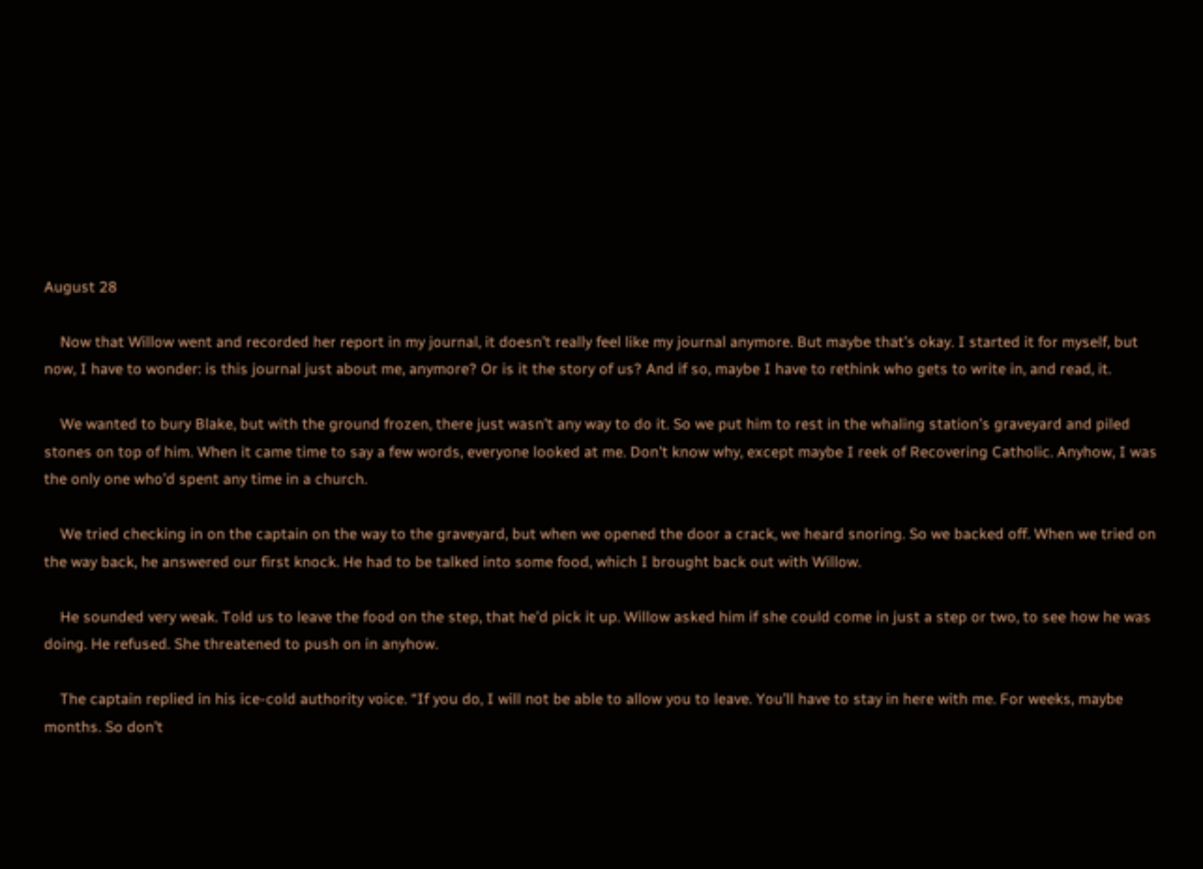August 28

    Now that Willow went and recorded her report in my journal, it doesn’t really feel like my journal anymore. But maybe that’s okay. I started it for myself, but now, I have to wonder: is this journal just about me, anymore? Or is it the story of us? And if so, maybe I have to rethink who gets to write in, and read, it.

    We wanted to bury Blake, but with the ground frozen, there just wasn’t any way to do it. So we put him to rest in the whaling station’s graveyard and piled stones on top of him. When it came time to say a few words, everyone looked at me. Don’t know why, except maybe I reek of Recovering Catholic. Anyhow, I was the only one who’d spent any time in a church.

    We tried checking in on the captain on the way to the graveyard, but when we opened the door a crack, we heard snoring. So we backed off. When we tried on the way back, he answered our first knock. He had to be talked into some food, which I brought back out with Willow.

    He sounded very weak. Told us to leave the food on the step, that he’d pick it up. Willow asked him if she could come in just a step or two, to see how he was doing. He refused. She threatened to push on in anyhow.

    The captain replied in his ice-cold authority voice. “If you do, I will not be able to allow you to leave. You’ll have to stay in here with me. For weeks, maybe months. So don’t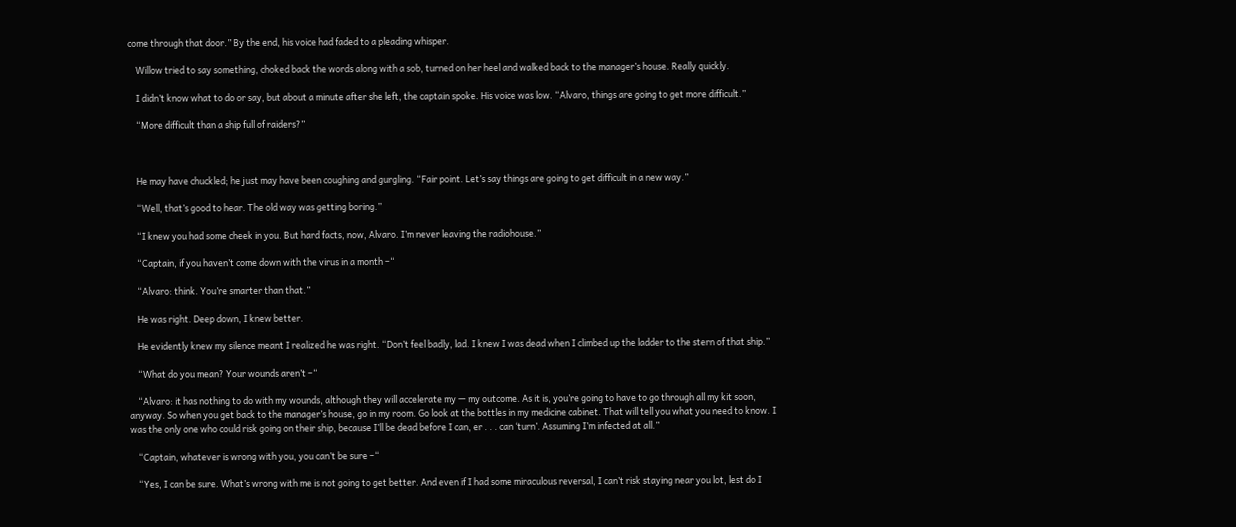come through that door.” By the end, his voice had faded to a pleading whisper.

    Willow tried to say something, choked back the words along with a sob, turned on her heel and walked back to the manager’s house. Really quickly.

    I didn’t know what to do or say, but about a minute after she left, the captain spoke. His voice was low. “Alvaro, things are going to get more difficult.”

    “More difficult than a ship full of raiders?”



    He may have chuckled; he just may have been coughing and gurgling. “Fair point. Let’s say things are going to get difficult in a new way.”

    “Well, that’s good to hear. The old way was getting boring.”

    “I knew you had some cheek in you. But hard facts, now, Alvaro. I’m never leaving the radiohouse.”

    “Captain, if you haven’t come down with the virus in a month –“

    “Alvaro: think. You’re smarter than that.”

    He was right. Deep down, I knew better.

    He evidently knew my silence meant I realized he was right. “Don’t feel badly, lad. I knew I was dead when I climbed up the ladder to the stern of that ship.”

    “What do you mean? Your wounds aren’t –“

    “Alvaro: it has nothing to do with my wounds, although they will accelerate my — my outcome. As it is, you’re going to have to go through all my kit soon, anyway. So when you get back to the manager’s house, go in my room. Go look at the bottles in my medicine cabinet. That will tell you what you need to know. I was the only one who could risk going on their ship, because I’ll be dead before I can, er . . . can ‘turn’. Assuming I’m infected at all.”

    “Captain, whatever is wrong with you, you can’t be sure –“

    “Yes, I can be sure. What’s wrong with me is not going to get better. And even if I had some miraculous reversal, I can’t risk staying near you lot, lest do I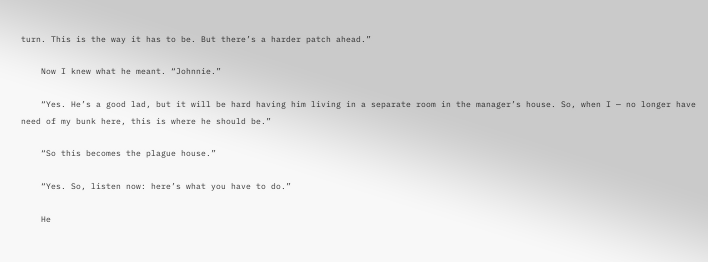turn. This is the way it has to be. But there’s a harder patch ahead.”

    Now I knew what he meant. “Johnnie.”

    “Yes. He’s a good lad, but it will be hard having him living in a separate room in the manager’s house. So, when I — no longer have need of my bunk here, this is where he should be.”

    “So this becomes the plague house.”

    “Yes. So, listen now: here’s what you have to do.”

    He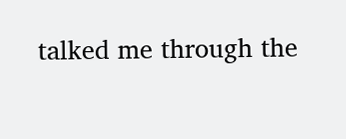talked me through the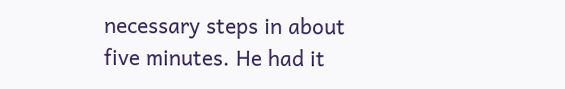necessary steps in about five minutes. He had it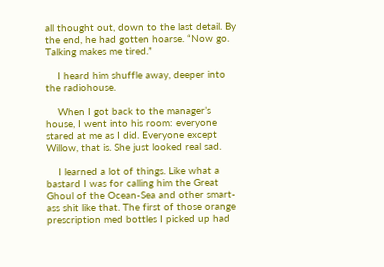all thought out, down to the last detail. By the end, he had gotten hoarse. “Now go. Talking makes me tired.”

    I heard him shuffle away, deeper into the radiohouse.

    When I got back to the manager’s house, I went into his room: everyone stared at me as I did. Everyone except Willow, that is. She just looked real sad.

    I learned a lot of things. Like what a bastard I was for calling him the Great Ghoul of the Ocean-Sea and other smart-ass shit like that. The first of those orange prescription med bottles I picked up had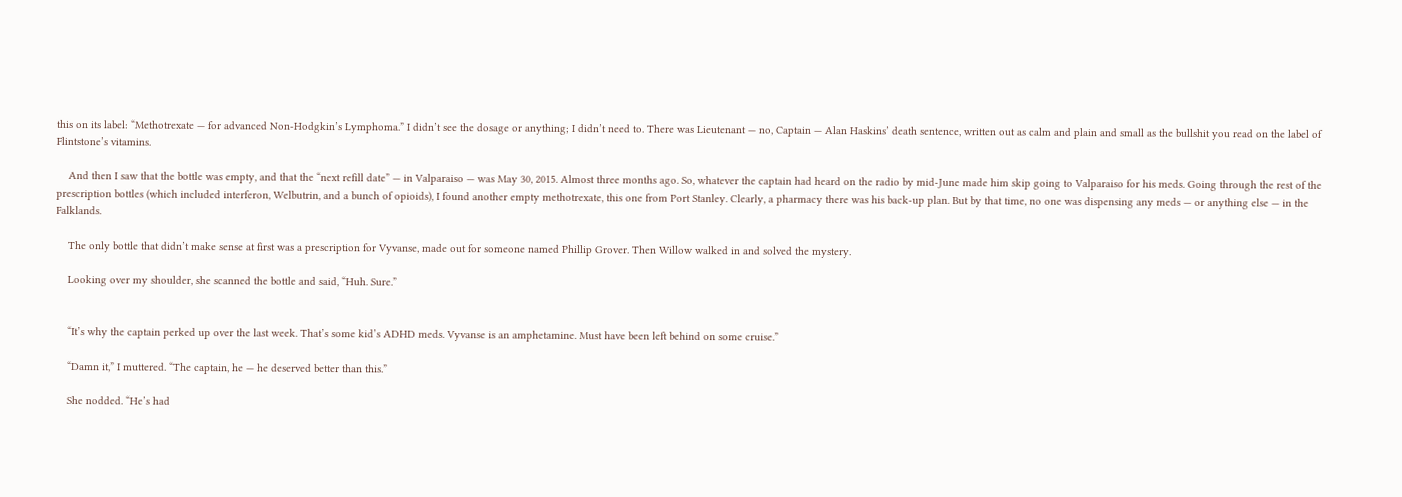this on its label: “Methotrexate — for advanced Non-Hodgkin’s Lymphoma.” I didn’t see the dosage or anything; I didn’t need to. There was Lieutenant — no, Captain — Alan Haskins’ death sentence, written out as calm and plain and small as the bullshit you read on the label of Flintstone’s vitamins.

    And then I saw that the bottle was empty, and that the “next refill date” — in Valparaiso — was May 30, 2015. Almost three months ago. So, whatever the captain had heard on the radio by mid-June made him skip going to Valparaiso for his meds. Going through the rest of the prescription bottles (which included interferon, Welbutrin, and a bunch of opioids), I found another empty methotrexate, this one from Port Stanley. Clearly, a pharmacy there was his back-up plan. But by that time, no one was dispensing any meds — or anything else — in the Falklands.

    The only bottle that didn’t make sense at first was a prescription for Vyvanse, made out for someone named Phillip Grover. Then Willow walked in and solved the mystery.

    Looking over my shoulder, she scanned the bottle and said, “Huh. Sure.”


    “It’s why the captain perked up over the last week. That’s some kid’s ADHD meds. Vyvanse is an amphetamine. Must have been left behind on some cruise.”

    “Damn it,” I muttered. “The captain, he — he deserved better than this.”

    She nodded. “He’s had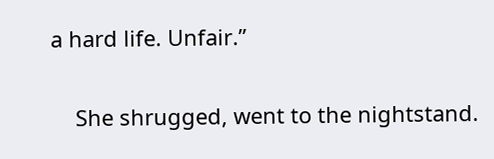a hard life. Unfair.”


    She shrugged, went to the nightstand.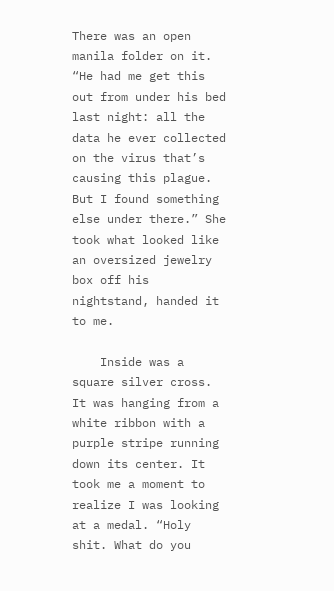There was an open manila folder on it. “He had me get this out from under his bed last night: all the data he ever collected on the virus that’s causing this plague. But I found something else under there.” She took what looked like an oversized jewelry box off his nightstand, handed it to me.

    Inside was a square silver cross. It was hanging from a white ribbon with a purple stripe running down its center. It took me a moment to realize I was looking at a medal. “Holy shit. What do you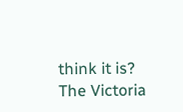think it is? The Victoria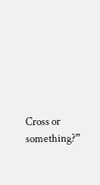Cross or something?”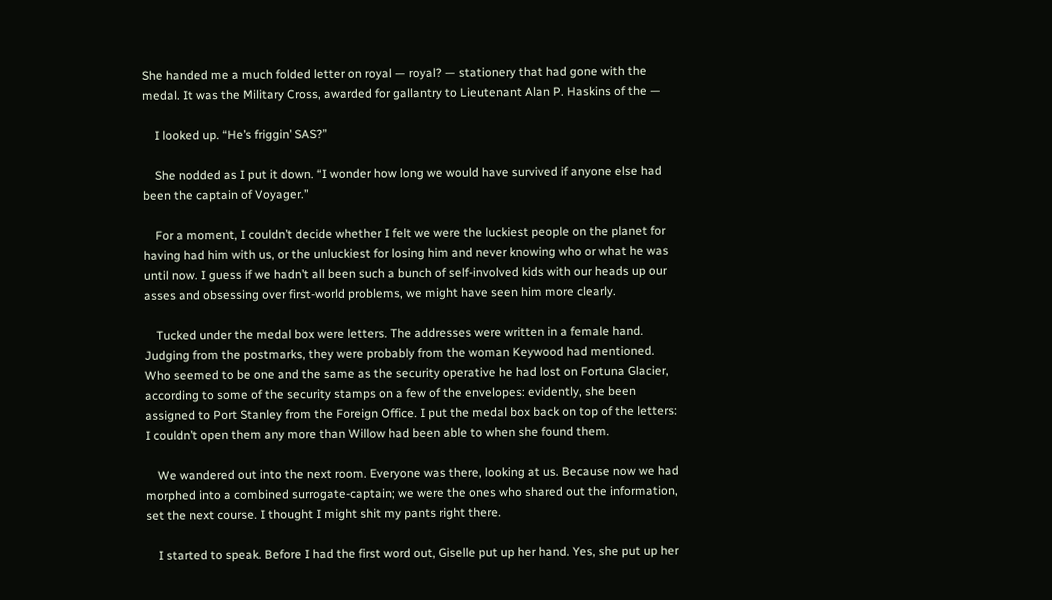She handed me a much folded letter on royal — royal? — stationery that had gone with the medal. It was the Military Cross, awarded for gallantry to Lieutenant Alan P. Haskins of the —

    I looked up. “He’s friggin’ SAS?”

    She nodded as I put it down. “I wonder how long we would have survived if anyone else had been the captain of Voyager.”

    For a moment, I couldn’t decide whether I felt we were the luckiest people on the planet for having had him with us, or the unluckiest for losing him and never knowing who or what he was until now. I guess if we hadn’t all been such a bunch of self-involved kids with our heads up our asses and obsessing over first-world problems, we might have seen him more clearly.

    Tucked under the medal box were letters. The addresses were written in a female hand. Judging from the postmarks, they were probably from the woman Keywood had mentioned. Who seemed to be one and the same as the security operative he had lost on Fortuna Glacier, according to some of the security stamps on a few of the envelopes: evidently, she been assigned to Port Stanley from the Foreign Office. I put the medal box back on top of the letters: I couldn’t open them any more than Willow had been able to when she found them.

    We wandered out into the next room. Everyone was there, looking at us. Because now we had morphed into a combined surrogate-captain; we were the ones who shared out the information, set the next course. I thought I might shit my pants right there.

    I started to speak. Before I had the first word out, Giselle put up her hand. Yes, she put up her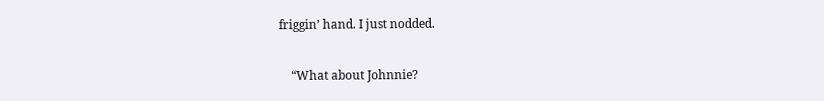friggin’ hand. I just nodded.

    “What about Johnnie?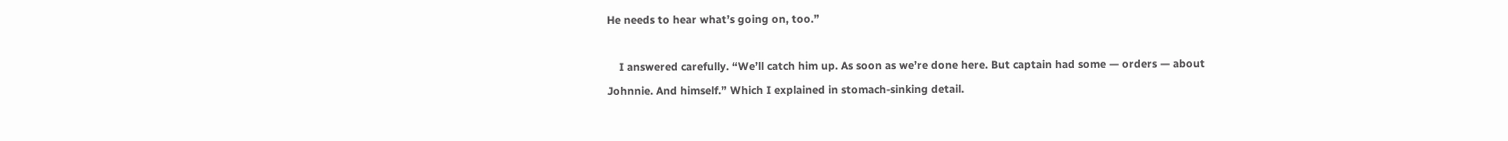He needs to hear what’s going on, too.”

    I answered carefully. “We’ll catch him up. As soon as we’re done here. But captain had some — orders — about Johnnie. And himself.” Which I explained in stomach-sinking detail.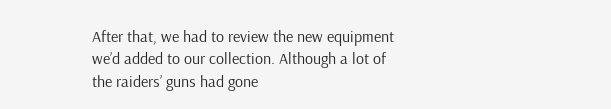After that, we had to review the new equipment we’d added to our collection. Although a lot of the raiders’ guns had gone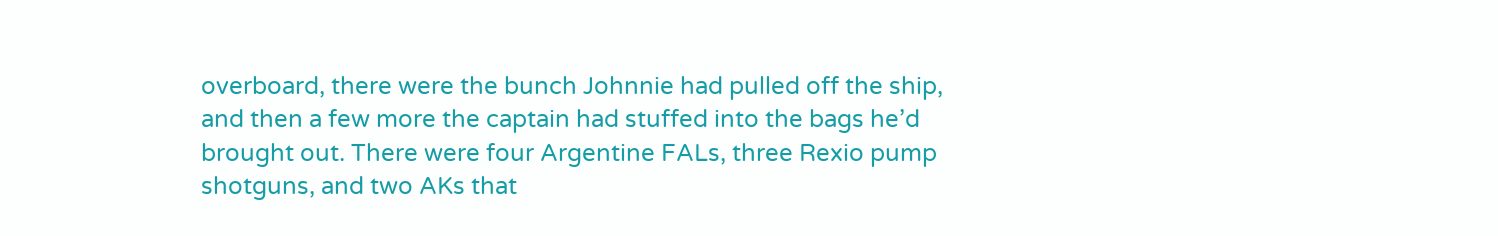overboard, there were the bunch Johnnie had pulled off the ship, and then a few more the captain had stuffed into the bags he’d brought out. There were four Argentine FALs, three Rexio pump shotguns, and two AKs that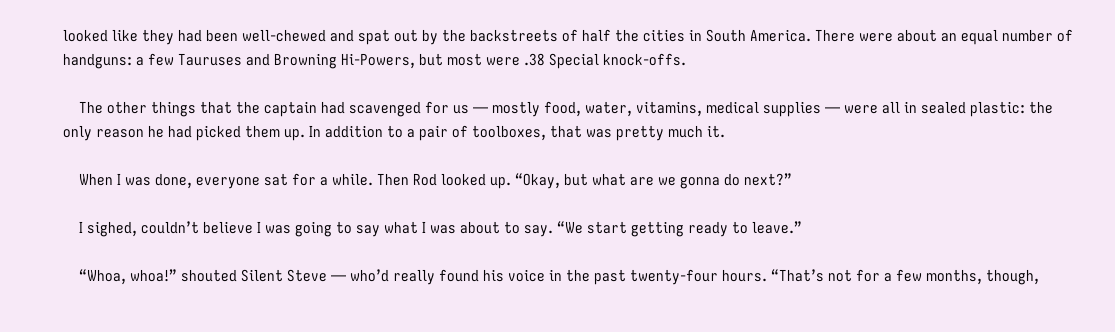looked like they had been well-chewed and spat out by the backstreets of half the cities in South America. There were about an equal number of handguns: a few Tauruses and Browning Hi-Powers, but most were .38 Special knock-offs.

    The other things that the captain had scavenged for us — mostly food, water, vitamins, medical supplies — were all in sealed plastic: the only reason he had picked them up. In addition to a pair of toolboxes, that was pretty much it.

    When I was done, everyone sat for a while. Then Rod looked up. “Okay, but what are we gonna do next?”

    I sighed, couldn’t believe I was going to say what I was about to say. “We start getting ready to leave.”

    “Whoa, whoa!” shouted Silent Steve — who’d really found his voice in the past twenty-four hours. “That’s not for a few months, though,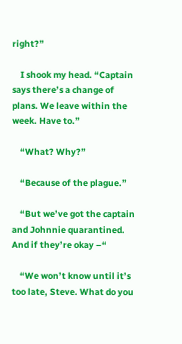right?”

    I shook my head. “Captain says there’s a change of plans. We leave within the week. Have to.”

    “What? Why?”

    “Because of the plague.”

    “But we’ve got the captain and Johnnie quarantined. And if they’re okay –“

    “We won’t know until it’s too late, Steve. What do you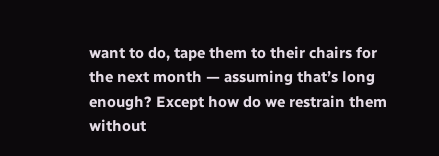want to do, tape them to their chairs for the next month — assuming that’s long enough? Except how do we restrain them without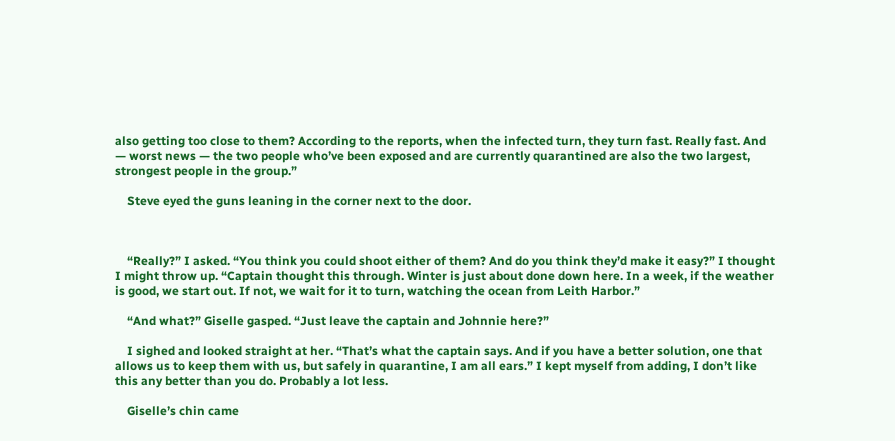also getting too close to them? According to the reports, when the infected turn, they turn fast. Really fast. And — worst news — the two people who’ve been exposed and are currently quarantined are also the two largest, strongest people in the group.”

    Steve eyed the guns leaning in the corner next to the door.



    “Really?” I asked. “You think you could shoot either of them? And do you think they’d make it easy?” I thought I might throw up. “Captain thought this through. Winter is just about done down here. In a week, if the weather is good, we start out. If not, we wait for it to turn, watching the ocean from Leith Harbor.”

    “And what?” Giselle gasped. “Just leave the captain and Johnnie here?”

    I sighed and looked straight at her. “That’s what the captain says. And if you have a better solution, one that allows us to keep them with us, but safely in quarantine, I am all ears.” I kept myself from adding, I don’t like this any better than you do. Probably a lot less.

    Giselle’s chin came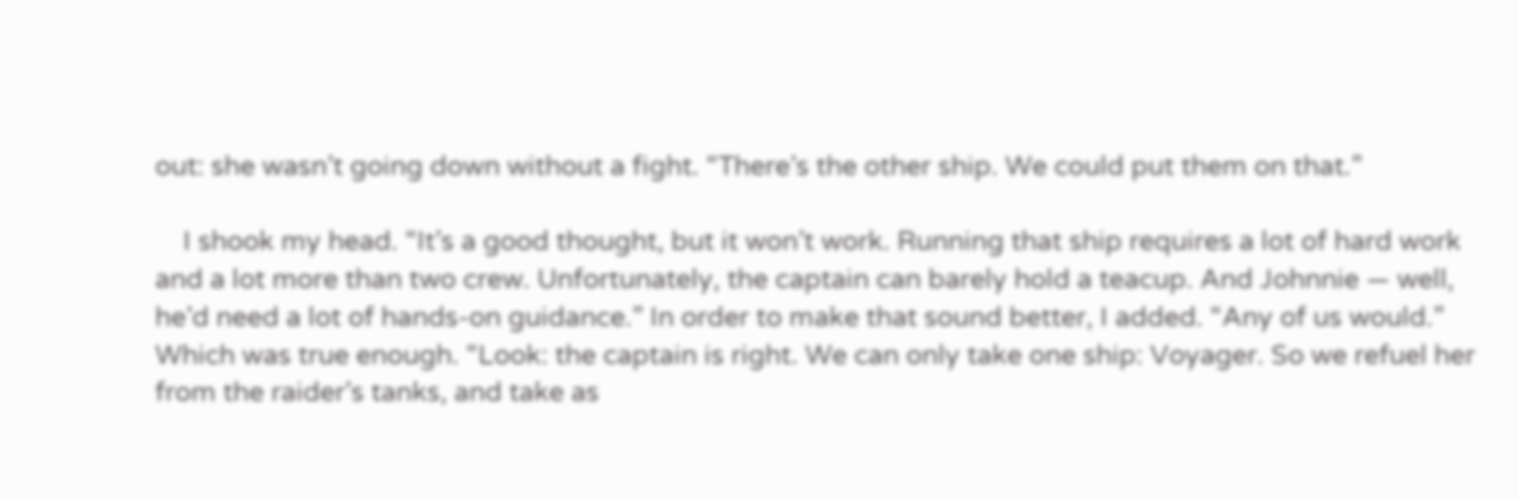out: she wasn’t going down without a fight. “There’s the other ship. We could put them on that.”

    I shook my head. “It’s a good thought, but it won’t work. Running that ship requires a lot of hard work and a lot more than two crew. Unfortunately, the captain can barely hold a teacup. And Johnnie — well, he’d need a lot of hands-on guidance.” In order to make that sound better, I added. “Any of us would.” Which was true enough. “Look: the captain is right. We can only take one ship: Voyager. So we refuel her from the raider’s tanks, and take as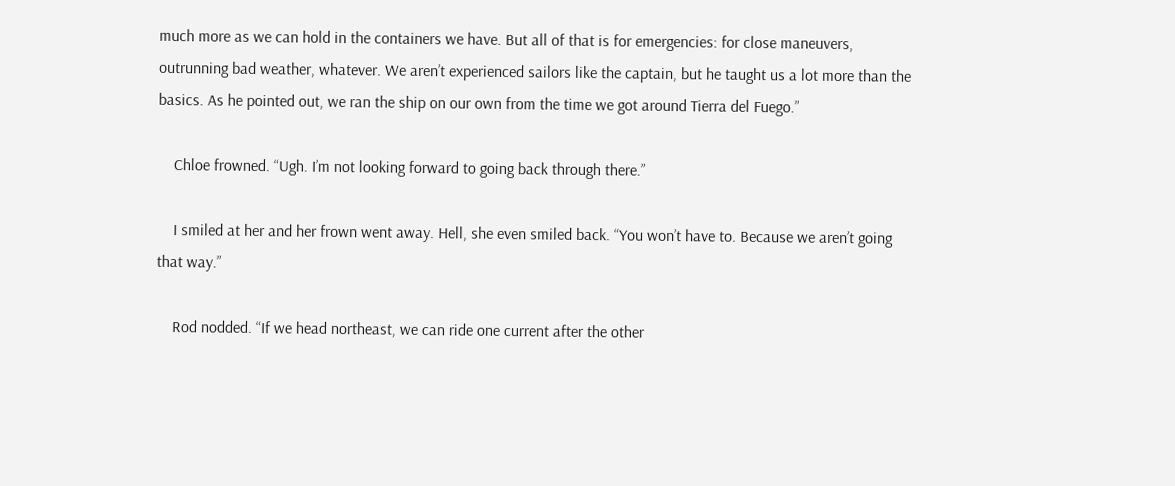much more as we can hold in the containers we have. But all of that is for emergencies: for close maneuvers, outrunning bad weather, whatever. We aren’t experienced sailors like the captain, but he taught us a lot more than the basics. As he pointed out, we ran the ship on our own from the time we got around Tierra del Fuego.”

    Chloe frowned. “Ugh. I’m not looking forward to going back through there.”

    I smiled at her and her frown went away. Hell, she even smiled back. “You won’t have to. Because we aren’t going that way.”

    Rod nodded. “If we head northeast, we can ride one current after the other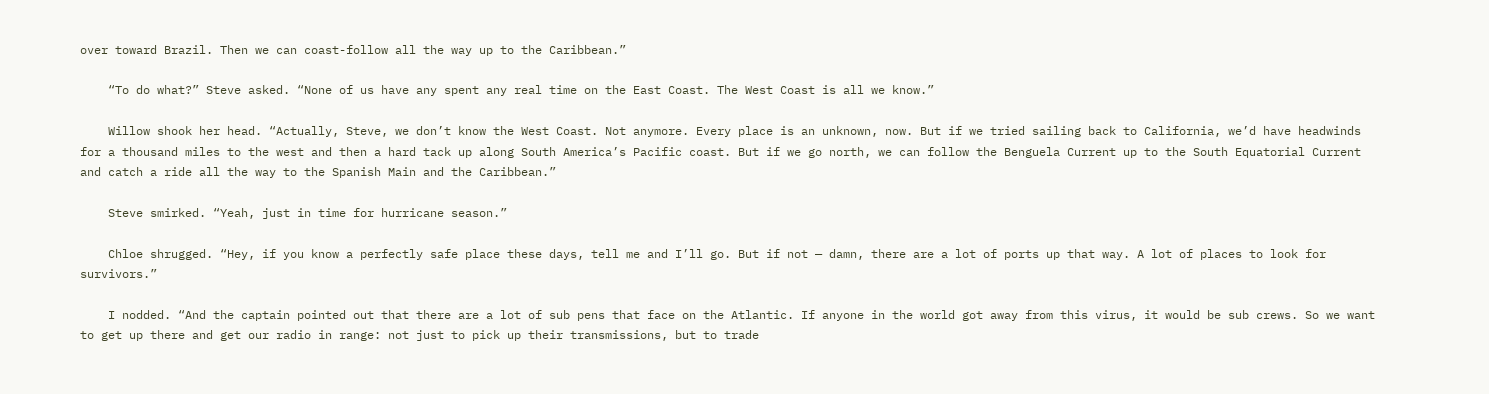over toward Brazil. Then we can coast-follow all the way up to the Caribbean.”

    “To do what?” Steve asked. “None of us have any spent any real time on the East Coast. The West Coast is all we know.”

    Willow shook her head. “Actually, Steve, we don’t know the West Coast. Not anymore. Every place is an unknown, now. But if we tried sailing back to California, we’d have headwinds for a thousand miles to the west and then a hard tack up along South America’s Pacific coast. But if we go north, we can follow the Benguela Current up to the South Equatorial Current and catch a ride all the way to the Spanish Main and the Caribbean.”

    Steve smirked. “Yeah, just in time for hurricane season.”

    Chloe shrugged. “Hey, if you know a perfectly safe place these days, tell me and I’ll go. But if not — damn, there are a lot of ports up that way. A lot of places to look for survivors.”

    I nodded. “And the captain pointed out that there are a lot of sub pens that face on the Atlantic. If anyone in the world got away from this virus, it would be sub crews. So we want to get up there and get our radio in range: not just to pick up their transmissions, but to trade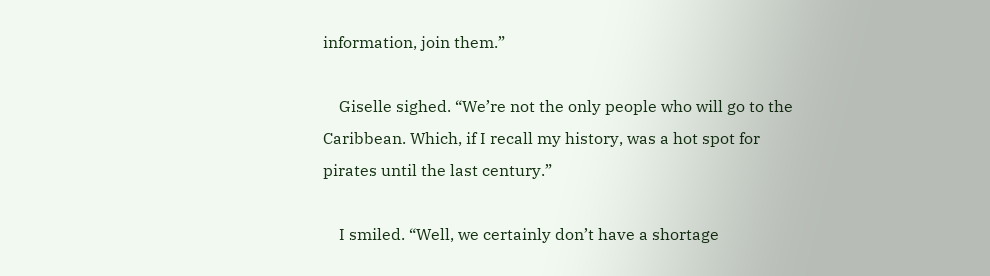information, join them.”

    Giselle sighed. “We’re not the only people who will go to the Caribbean. Which, if I recall my history, was a hot spot for pirates until the last century.”

    I smiled. “Well, we certainly don’t have a shortage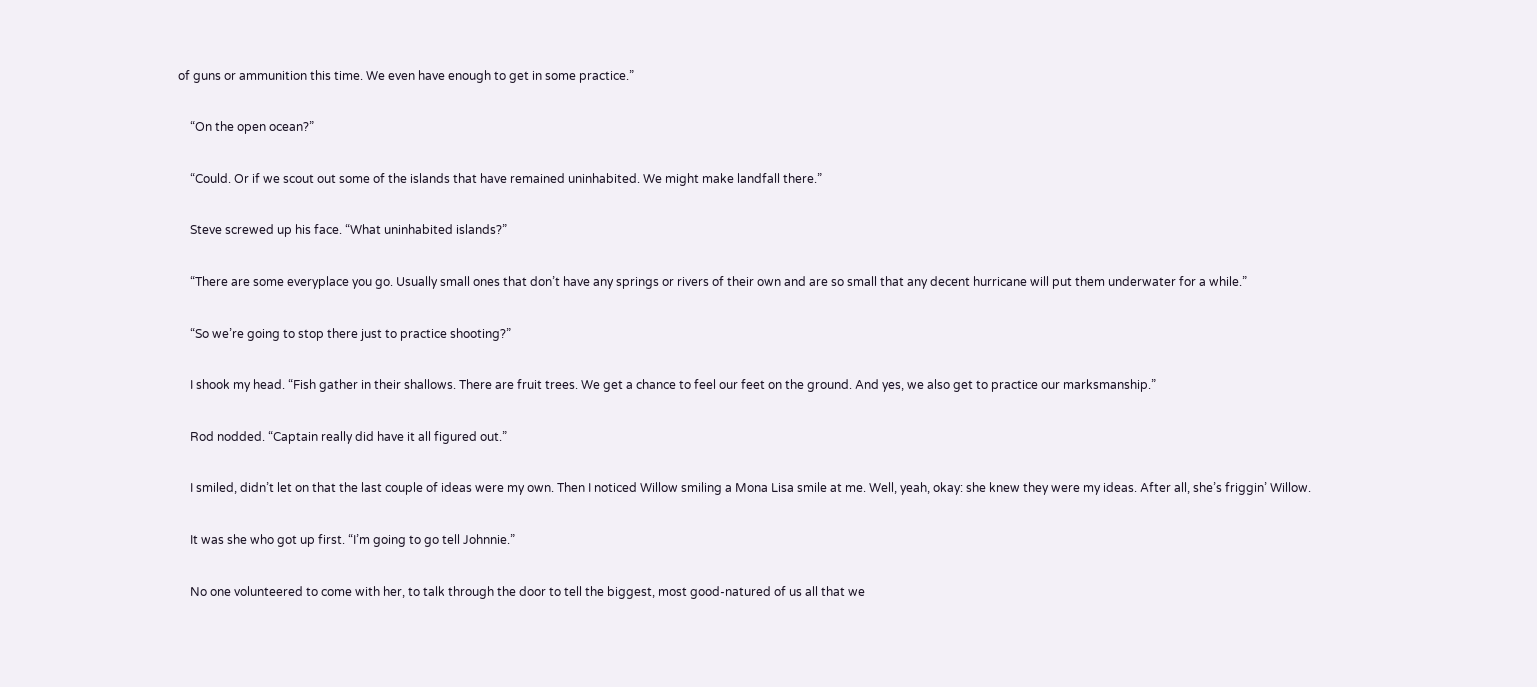of guns or ammunition this time. We even have enough to get in some practice.”

    “On the open ocean?”

    “Could. Or if we scout out some of the islands that have remained uninhabited. We might make landfall there.”

    Steve screwed up his face. “What uninhabited islands?”

    “There are some everyplace you go. Usually small ones that don’t have any springs or rivers of their own and are so small that any decent hurricane will put them underwater for a while.”

    “So we’re going to stop there just to practice shooting?”

    I shook my head. “Fish gather in their shallows. There are fruit trees. We get a chance to feel our feet on the ground. And yes, we also get to practice our marksmanship.”

    Rod nodded. “Captain really did have it all figured out.”

    I smiled, didn’t let on that the last couple of ideas were my own. Then I noticed Willow smiling a Mona Lisa smile at me. Well, yeah, okay: she knew they were my ideas. After all, she’s friggin’ Willow.

    It was she who got up first. “I’m going to go tell Johnnie.”

    No one volunteered to come with her, to talk through the door to tell the biggest, most good-natured of us all that we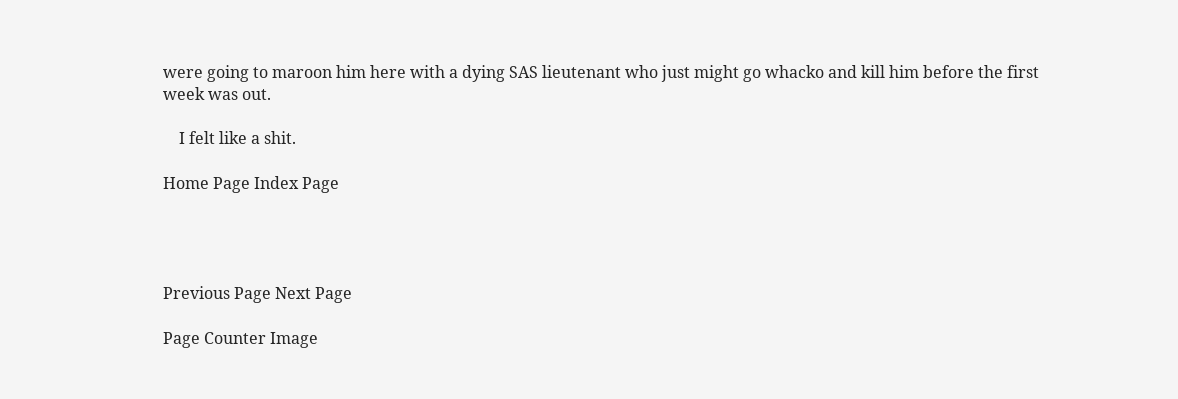were going to maroon him here with a dying SAS lieutenant who just might go whacko and kill him before the first week was out.

    I felt like a shit.

Home Page Index Page




Previous Page Next Page

Page Counter Image